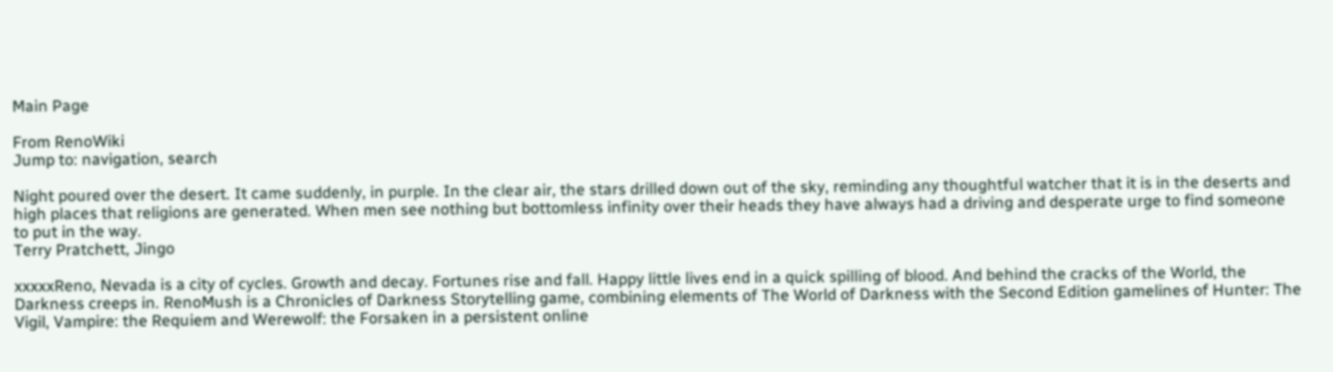Main Page

From RenoWiki
Jump to: navigation, search

Night poured over the desert. It came suddenly, in purple. In the clear air, the stars drilled down out of the sky, reminding any thoughtful watcher that it is in the deserts and high places that religions are generated. When men see nothing but bottomless infinity over their heads they have always had a driving and desperate urge to find someone to put in the way.
Terry Pratchett, Jingo

xxxxxReno, Nevada is a city of cycles. Growth and decay. Fortunes rise and fall. Happy little lives end in a quick spilling of blood. And behind the cracks of the World, the Darkness creeps in. RenoMush is a Chronicles of Darkness Storytelling game, combining elements of The World of Darkness with the Second Edition gamelines of Hunter: The Vigil, Vampire: the Requiem and Werewolf: the Forsaken in a persistent online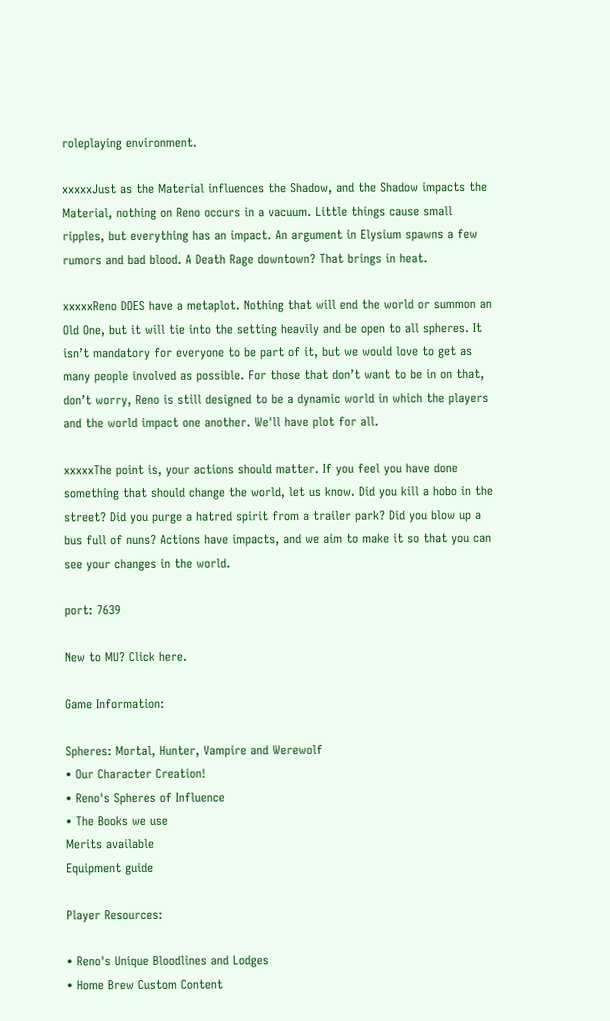roleplaying environment.

xxxxxJust as the Material influences the Shadow, and the Shadow impacts the Material, nothing on Reno occurs in a vacuum. Little things cause small ripples, but everything has an impact. An argument in Elysium spawns a few rumors and bad blood. A Death Rage downtown? That brings in heat.

xxxxxReno DOES have a metaplot. Nothing that will end the world or summon an Old One, but it will tie into the setting heavily and be open to all spheres. It isn’t mandatory for everyone to be part of it, but we would love to get as many people involved as possible. For those that don’t want to be in on that, don’t worry, Reno is still designed to be a dynamic world in which the players and the world impact one another. We'll have plot for all.

xxxxxThe point is, your actions should matter. If you feel you have done something that should change the world, let us know. Did you kill a hobo in the street? Did you purge a hatred spirit from a trailer park? Did you blow up a bus full of nuns? Actions have impacts, and we aim to make it so that you can see your changes in the world.

port: 7639

New to MU? Click here.

Game Information:

Spheres: Mortal, Hunter, Vampire and Werewolf
• Our Character Creation!
• Reno's Spheres of Influence
• The Books we use
Merits available
Equipment guide

Player Resources:

• Reno's Unique Bloodlines and Lodges
• Home Brew Custom Content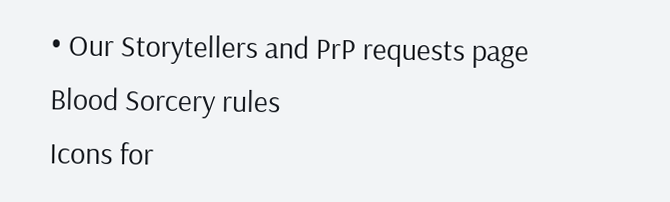• Our Storytellers and PrP requests page
Blood Sorcery rules
Icons for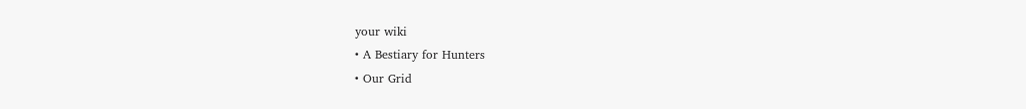your wiki
• A Bestiary for Hunters
• Our Grid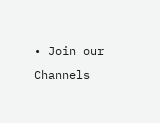• Join our Channels